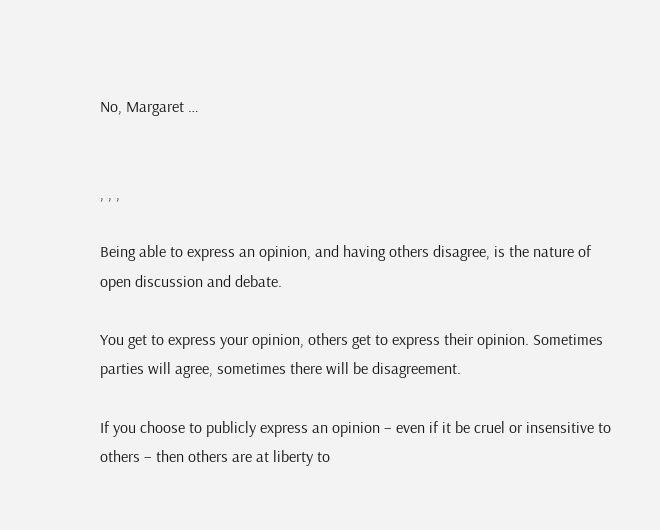No, Margaret …


, , ,

Being able to express an opinion, and having others disagree, is the nature of open discussion and debate.

You get to express your opinion, others get to express their opinion. Sometimes parties will agree, sometimes there will be disagreement.

If you choose to publicly express an opinion – even if it be cruel or insensitive to others – then others are at liberty to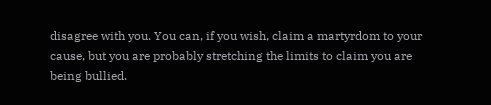disagree with you. You can, if you wish, claim a martyrdom to your cause, but you are probably stretching the limits to claim you are being bullied.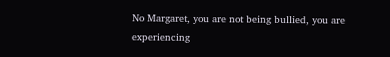No Margaret, you are not being bullied, you are experiencing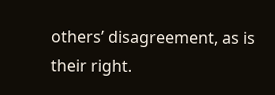others’ disagreement, as is their right.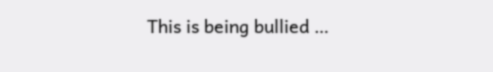This is being bullied …